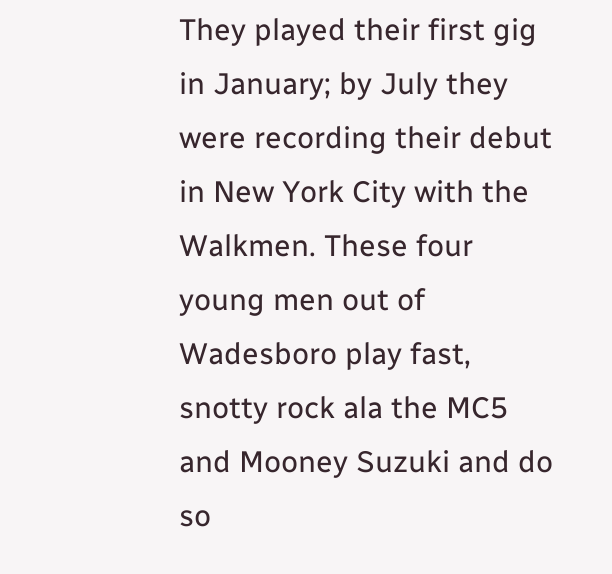They played their first gig in January; by July they were recording their debut in New York City with the Walkmen. These four young men out of Wadesboro play fast, snotty rock ala the MC5 and Mooney Suzuki and do so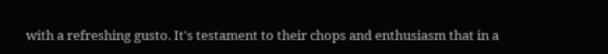with a refreshing gusto. It's testament to their chops and enthusiasm that in a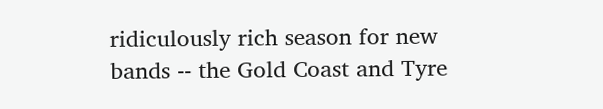ridiculously rich season for new bands -- the Gold Coast and Tyre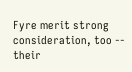Fyre merit strong consideration, too -- their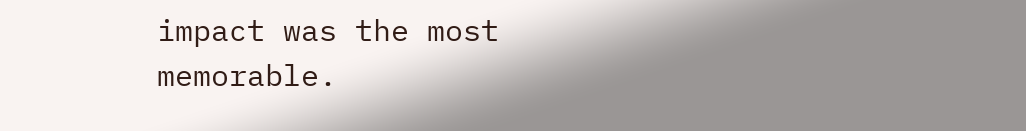impact was the most memorable.